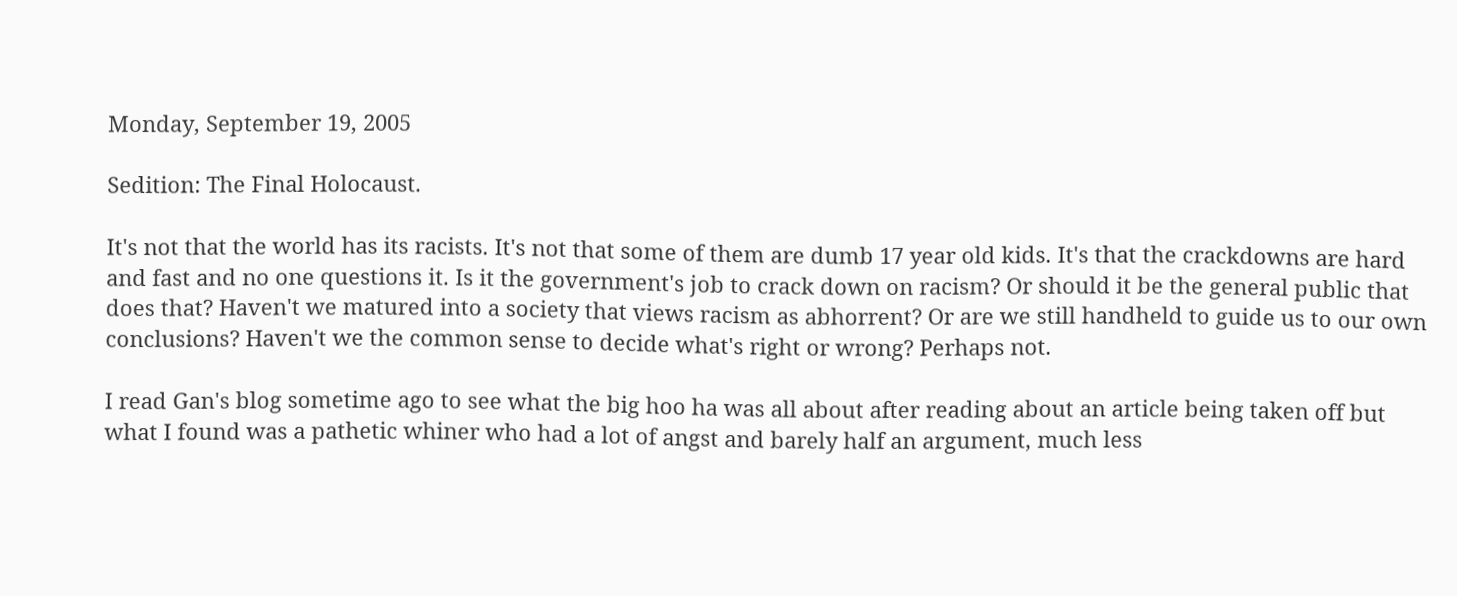Monday, September 19, 2005

Sedition: The Final Holocaust.

It's not that the world has its racists. It's not that some of them are dumb 17 year old kids. It's that the crackdowns are hard and fast and no one questions it. Is it the government's job to crack down on racism? Or should it be the general public that does that? Haven't we matured into a society that views racism as abhorrent? Or are we still handheld to guide us to our own conclusions? Haven't we the common sense to decide what's right or wrong? Perhaps not.

I read Gan's blog sometime ago to see what the big hoo ha was all about after reading about an article being taken off but what I found was a pathetic whiner who had a lot of angst and barely half an argument, much less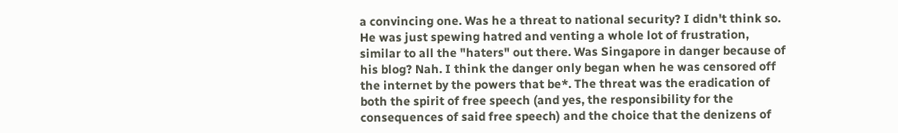a convincing one. Was he a threat to national security? I didn't think so. He was just spewing hatred and venting a whole lot of frustration, similar to all the "haters" out there. Was Singapore in danger because of his blog? Nah. I think the danger only began when he was censored off the internet by the powers that be*. The threat was the eradication of both the spirit of free speech (and yes, the responsibility for the consequences of said free speech) and the choice that the denizens of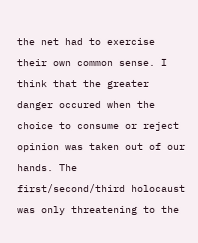the net had to exercise their own common sense. I think that the greater danger occured when the choice to consume or reject opinion was taken out of our hands. The first/second/third holocaust was only threatening to the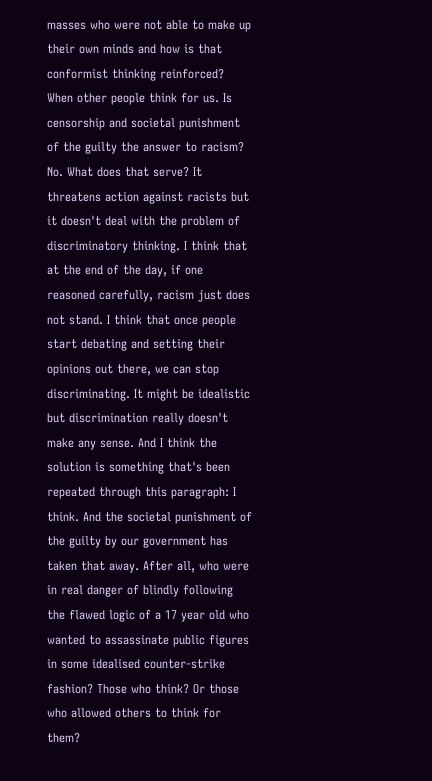masses who were not able to make up their own minds and how is that conformist thinking reinforced? When other people think for us. Is censorship and societal punishment of the guilty the answer to racism? No. What does that serve? It threatens action against racists but it doesn't deal with the problem of discriminatory thinking. I think that at the end of the day, if one reasoned carefully, racism just does not stand. I think that once people start debating and setting their opinions out there, we can stop discriminating. It might be idealistic but discrimination really doesn't make any sense. And I think the solution is something that's been repeated through this paragraph: I think. And the societal punishment of the guilty by our government has taken that away. After all, who were in real danger of blindly following the flawed logic of a 17 year old who wanted to assassinate public figures in some idealised counter-strike fashion? Those who think? Or those who allowed others to think for them?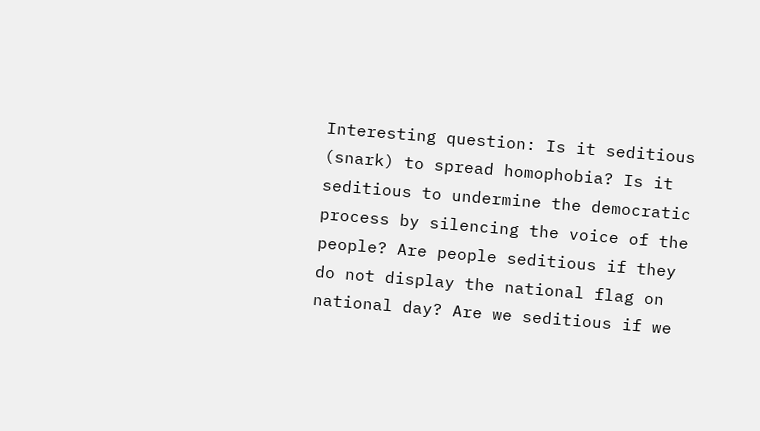Interesting question: Is it seditious (snark) to spread homophobia? Is it seditious to undermine the democratic process by silencing the voice of the people? Are people seditious if they do not display the national flag on national day? Are we seditious if we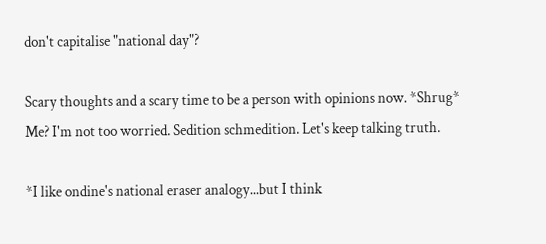don't capitalise "national day"?

Scary thoughts and a scary time to be a person with opinions now. *Shrug* Me? I'm not too worried. Sedition schmedition. Let's keep talking truth.

*I like ondine's national eraser analogy...but I think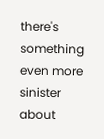there's something even more sinister about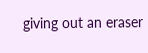giving out an eraser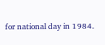for national day in 1984.